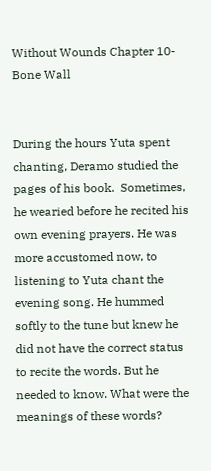Without Wounds Chapter 10-Bone Wall


During the hours Yuta spent chanting, Deramo studied the pages of his book.  Sometimes, he wearied before he recited his own evening prayers. He was more accustomed now, to listening to Yuta chant the evening song. He hummed softly to the tune but knew he did not have the correct status to recite the words. But he needed to know. What were the meanings of these words?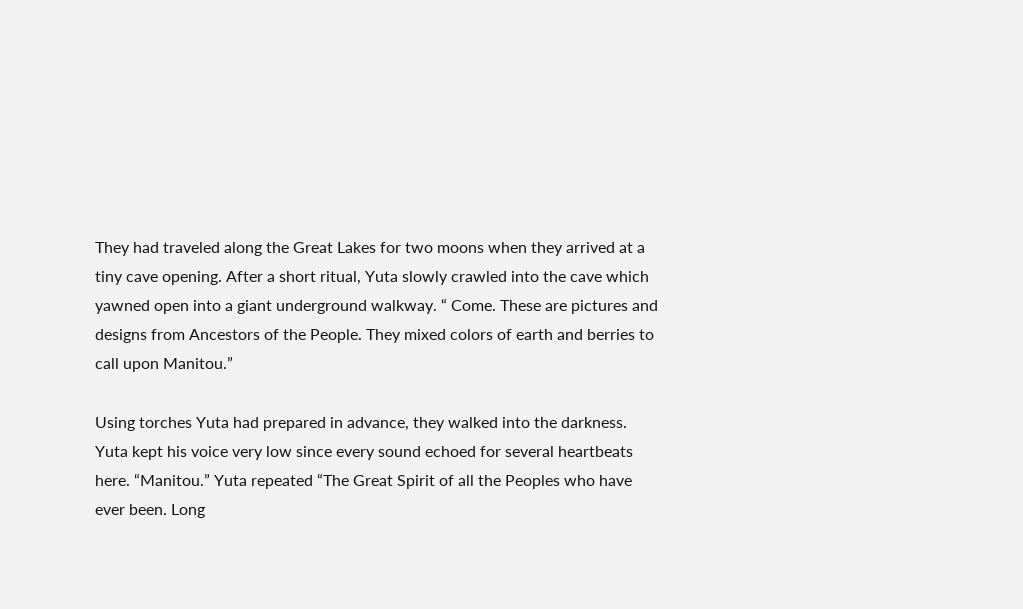They had traveled along the Great Lakes for two moons when they arrived at a tiny cave opening. After a short ritual, Yuta slowly crawled into the cave which yawned open into a giant underground walkway. “ Come. These are pictures and designs from Ancestors of the People. They mixed colors of earth and berries to call upon Manitou.”

Using torches Yuta had prepared in advance, they walked into the darkness. Yuta kept his voice very low since every sound echoed for several heartbeats here. “Manitou.” Yuta repeated “The Great Spirit of all the Peoples who have ever been. Long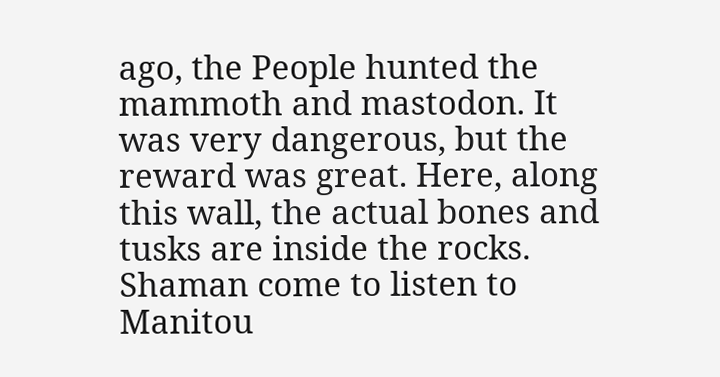ago, the People hunted the mammoth and mastodon. It was very dangerous, but the reward was great. Here, along this wall, the actual bones and tusks are inside the rocks. Shaman come to listen to Manitou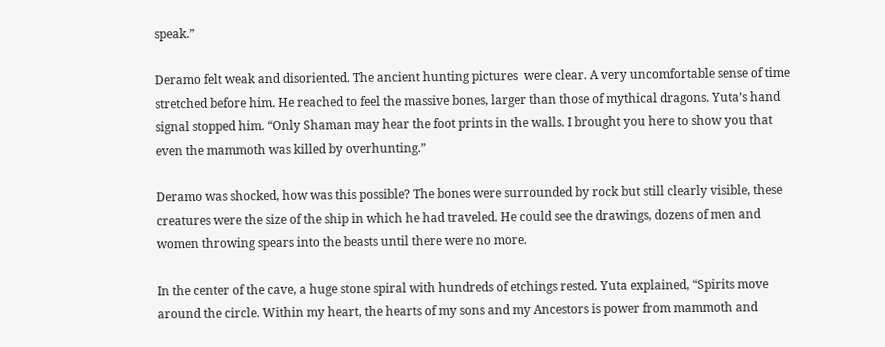speak.”

Deramo felt weak and disoriented. The ancient hunting pictures  were clear. A very uncomfortable sense of time stretched before him. He reached to feel the massive bones, larger than those of mythical dragons. Yuta’s hand signal stopped him. “Only Shaman may hear the foot prints in the walls. I brought you here to show you that even the mammoth was killed by overhunting.”

Deramo was shocked, how was this possible? The bones were surrounded by rock but still clearly visible, these creatures were the size of the ship in which he had traveled. He could see the drawings, dozens of men and women throwing spears into the beasts until there were no more.

In the center of the cave, a huge stone spiral with hundreds of etchings rested. Yuta explained, “Spirits move around the circle. Within my heart, the hearts of my sons and my Ancestors is power from mammoth and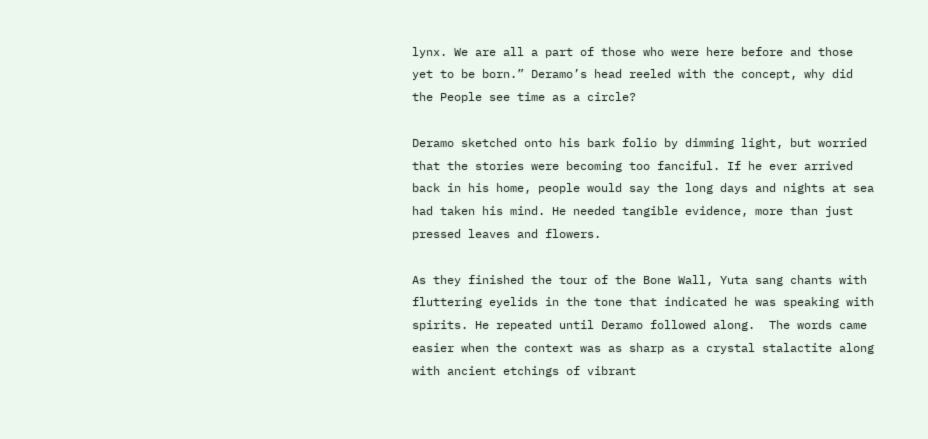lynx. We are all a part of those who were here before and those yet to be born.” Deramo’s head reeled with the concept, why did the People see time as a circle?

Deramo sketched onto his bark folio by dimming light, but worried that the stories were becoming too fanciful. If he ever arrived back in his home, people would say the long days and nights at sea had taken his mind. He needed tangible evidence, more than just pressed leaves and flowers.

As they finished the tour of the Bone Wall, Yuta sang chants with fluttering eyelids in the tone that indicated he was speaking with spirits. He repeated until Deramo followed along.  The words came easier when the context was as sharp as a crystal stalactite along with ancient etchings of vibrant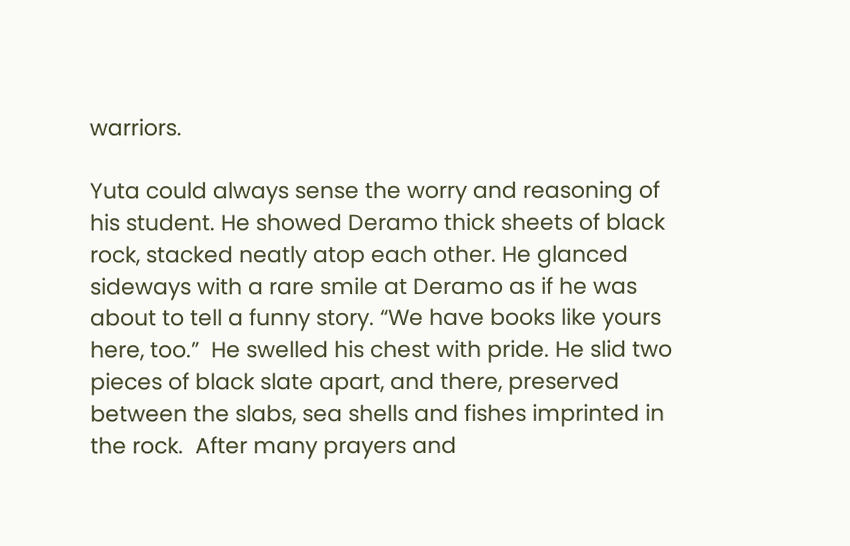warriors.

Yuta could always sense the worry and reasoning of his student. He showed Deramo thick sheets of black rock, stacked neatly atop each other. He glanced sideways with a rare smile at Deramo as if he was about to tell a funny story. “We have books like yours here, too.”  He swelled his chest with pride. He slid two pieces of black slate apart, and there, preserved between the slabs, sea shells and fishes imprinted in the rock.  After many prayers and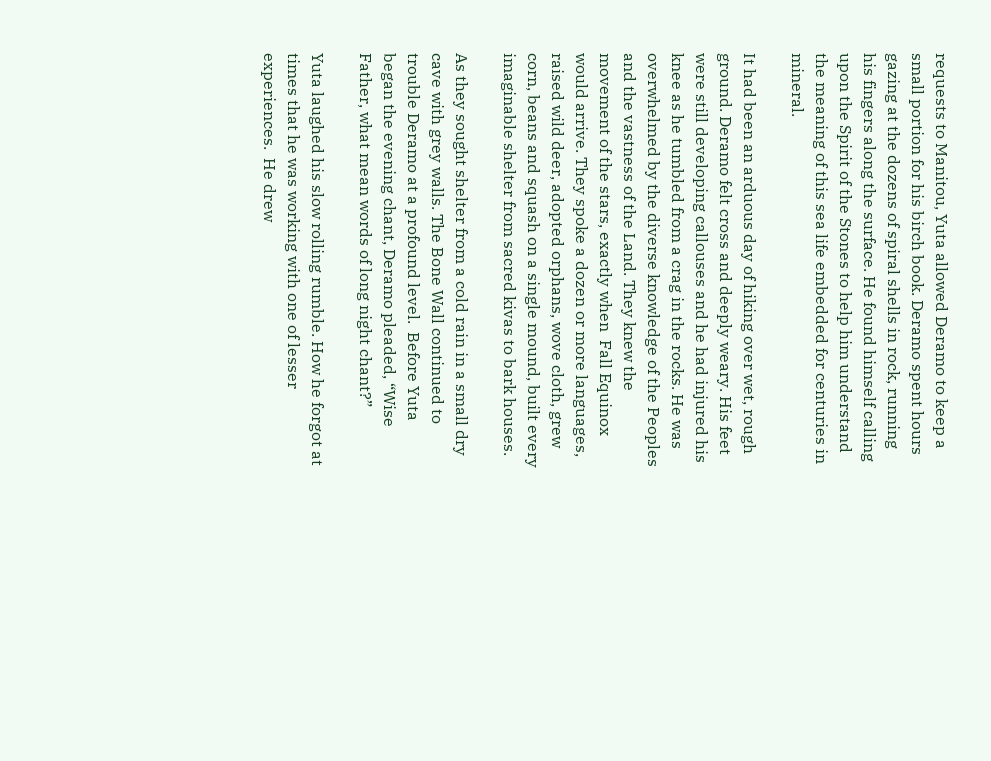requests to Manitou, Yuta allowed Deramo to keep a small portion for his birch book. Deramo spent hours gazing at the dozens of spiral shells in rock, running his fingers along the surface. He found himself calling upon the Spirit of the Stones to help him understand the meaning of this sea life embedded for centuries in mineral.

It had been an arduous day of hiking over wet, rough ground. Deramo felt cross and deeply weary. His feet were still developing callouses and he had injured his knee as he tumbled from a crag in the rocks. He was overwhelmed by the diverse knowledge of the Peoples and the vastness of the Land. They knew the movement of the stars, exactly when  Fall Equinox would arrive. They spoke a dozen or more languages, raised wild deer, adopted orphans, wove cloth, grew corn, beans and squash on a single mound, built every imaginable shelter from sacred kivas to bark houses.

As they sought shelter from a cold rain in a small dry cave with grey walls. The Bone Wall continued to trouble Deramo at a profound level.  Before Yuta began the evening chant, Deramo pleaded, “Wise Father, what mean words of long night chant?”

Yuta laughed his slow rolling rumble. How he forgot at times that he was working with one of lesser experiences.  He drew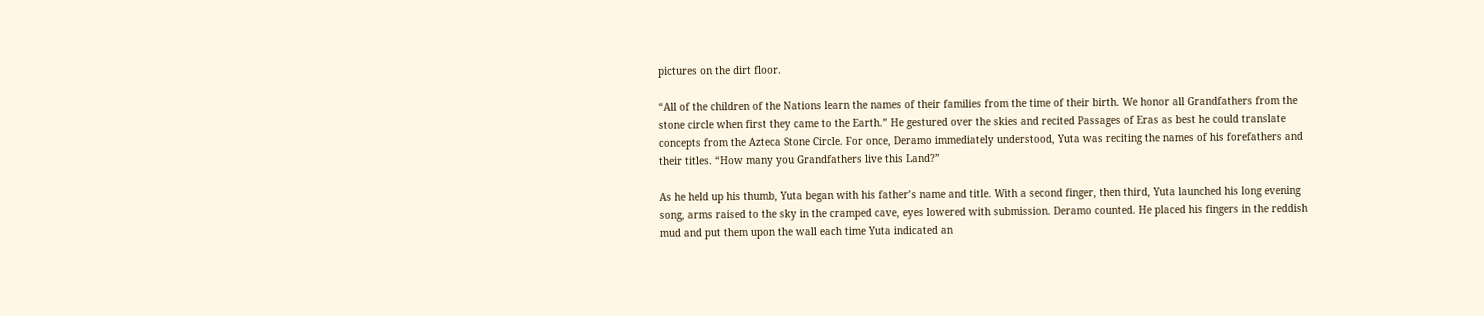pictures on the dirt floor.

“All of the children of the Nations learn the names of their families from the time of their birth. We honor all Grandfathers from the stone circle when first they came to the Earth.” He gestured over the skies and recited Passages of Eras as best he could translate concepts from the Azteca Stone Circle. For once, Deramo immediately understood, Yuta was reciting the names of his forefathers and their titles. “How many you Grandfathers live this Land?”

As he held up his thumb, Yuta began with his father’s name and title. With a second finger, then third, Yuta launched his long evening song, arms raised to the sky in the cramped cave, eyes lowered with submission. Deramo counted. He placed his fingers in the reddish mud and put them upon the wall each time Yuta indicated an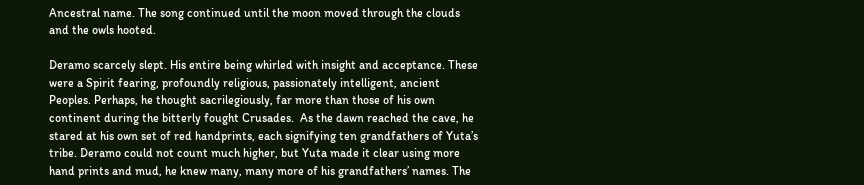Ancestral name. The song continued until the moon moved through the clouds and the owls hooted.

Deramo scarcely slept. His entire being whirled with insight and acceptance. These were a Spirit fearing, profoundly religious, passionately intelligent, ancient Peoples. Perhaps, he thought sacrilegiously, far more than those of his own continent during the bitterly fought Crusades.  As the dawn reached the cave, he stared at his own set of red handprints, each signifying ten grandfathers of Yuta’s tribe. Deramo could not count much higher, but Yuta made it clear using more hand prints and mud, he knew many, many more of his grandfathers’ names. The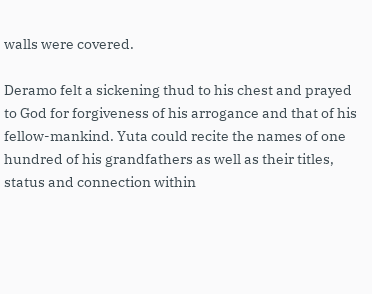walls were covered.

Deramo felt a sickening thud to his chest and prayed to God for forgiveness of his arrogance and that of his fellow-mankind. Yuta could recite the names of one hundred of his grandfathers as well as their titles, status and connection within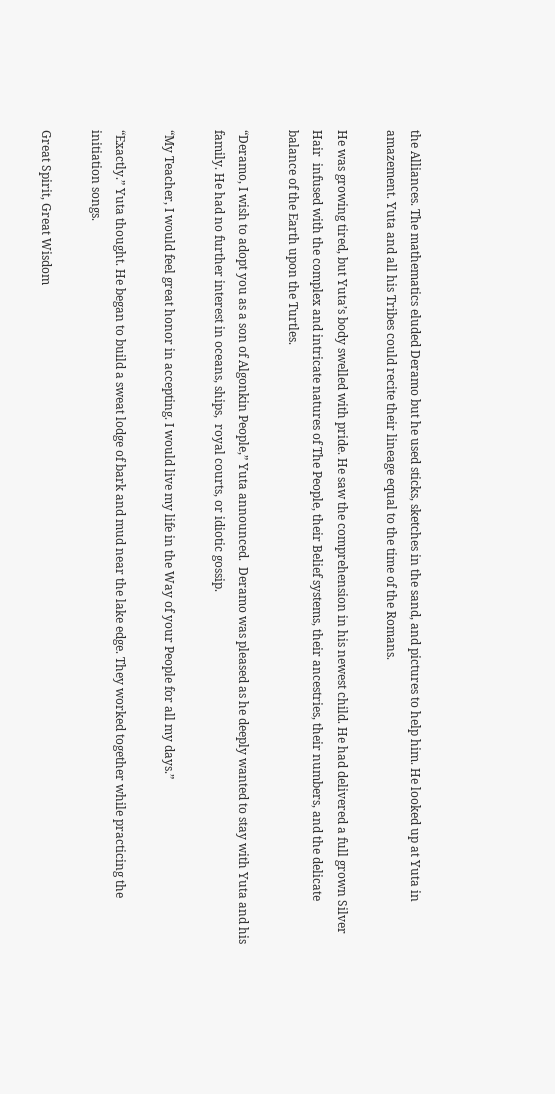the Alliances. The mathematics eluded Deramo but he used sticks, sketches in the sand, and pictures to help him. He looked up at Yuta in amazement. Yuta and all his Tribes could recite their lineage equal to the time of the Romans.

He was growing tired, but Yuta’s body swelled with pride. He saw the comprehension in his newest child. He had delivered a full grown Silver Hair  infused with the complex and intricate natures of The People, their Belief systems, their ancestries, their numbers, and the delicate balance of the Earth upon the Turtles.

“Deramo, I wish to adopt you as a son of Algonkin People,” Yuta announced.  Deramo was pleased as he deeply wanted to stay with Yuta and his family. He had no further interest in oceans, ships,  royal courts, or idiotic gossip.

“My Teacher, I would feel great honor in accepting. I would live my life in the Way of your People for all my days.”

“Exactly.” Yuta thought. He began to build a sweat lodge of bark and mud near the lake edge. They worked together while practicing the initiation songs.

Great Spirit, Great Wisdom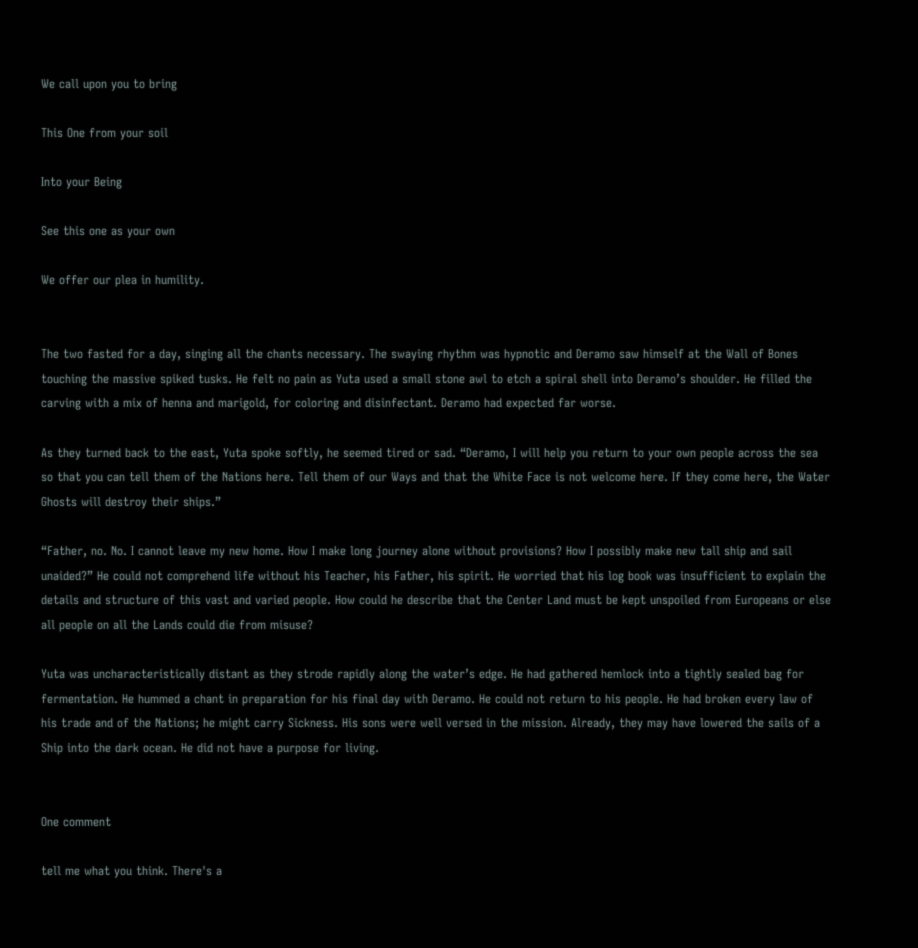We call upon you to bring

This One from your soil

Into your Being

See this one as your own

We offer our plea in humility.


The two fasted for a day, singing all the chants necessary. The swaying rhythm was hypnotic and Deramo saw himself at the Wall of Bones touching the massive spiked tusks. He felt no pain as Yuta used a small stone awl to etch a spiral shell into Deramo’s shoulder. He filled the carving with a mix of henna and marigold, for coloring and disinfectant. Deramo had expected far worse.

As they turned back to the east, Yuta spoke softly, he seemed tired or sad. “Deramo, I will help you return to your own people across the sea so that you can tell them of the Nations here. Tell them of our Ways and that the White Face is not welcome here. If they come here, the Water Ghosts will destroy their ships.”

“Father, no. No. I cannot leave my new home. How I make long journey alone without provisions? How I possibly make new tall ship and sail unaided?” He could not comprehend life without his Teacher, his Father, his spirit. He worried that his log book was insufficient to explain the details and structure of this vast and varied people. How could he describe that the Center Land must be kept unspoiled from Europeans or else all people on all the Lands could die from misuse?

Yuta was uncharacteristically distant as they strode rapidly along the water’s edge. He had gathered hemlock into a tightly sealed bag for fermentation. He hummed a chant in preparation for his final day with Deramo. He could not return to his people. He had broken every law of his trade and of the Nations; he might carry Sickness. His sons were well versed in the mission. Already, they may have lowered the sails of a Ship into the dark ocean. He did not have a purpose for living.


One comment

tell me what you think. There's a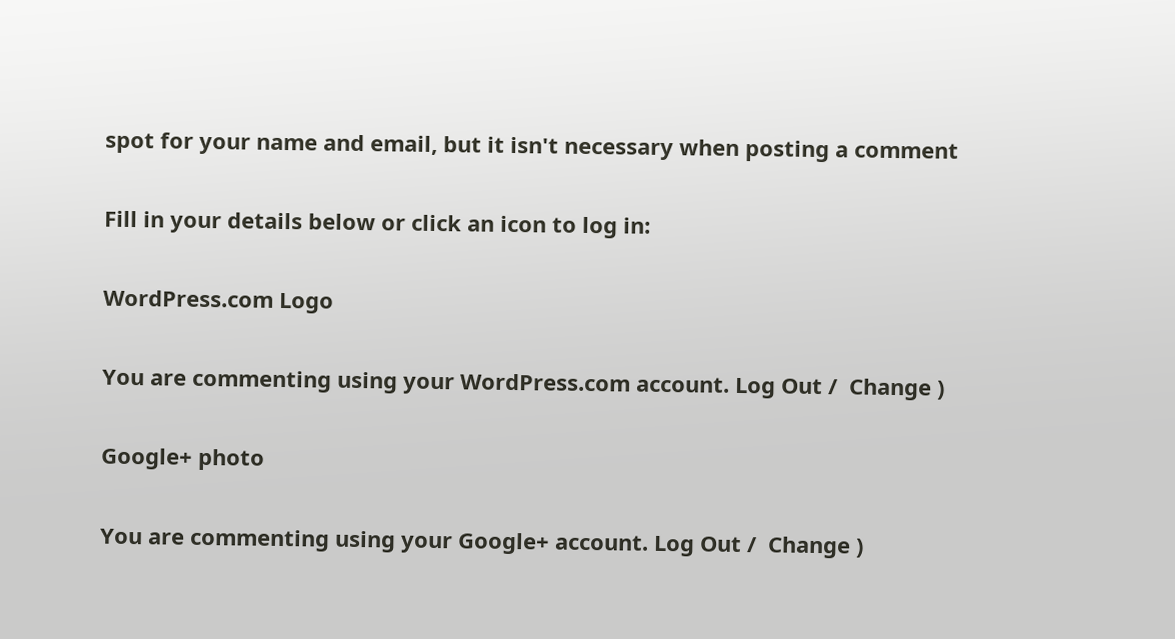spot for your name and email, but it isn't necessary when posting a comment

Fill in your details below or click an icon to log in:

WordPress.com Logo

You are commenting using your WordPress.com account. Log Out /  Change )

Google+ photo

You are commenting using your Google+ account. Log Out /  Change )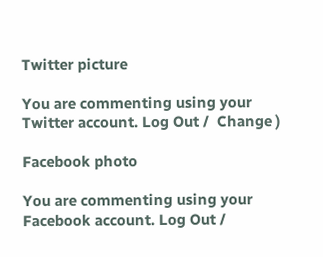Twitter picture

You are commenting using your Twitter account. Log Out /  Change )

Facebook photo

You are commenting using your Facebook account. Log Out /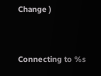Change )


Connecting to %s